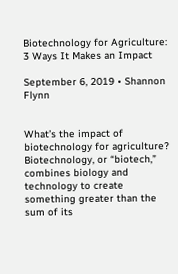Biotechnology for Agriculture: 3 Ways It Makes an Impact

September 6, 2019 • Shannon Flynn


What’s the impact of biotechnology for agriculture? Biotechnology, or “biotech,” combines biology and technology to create something greater than the sum of its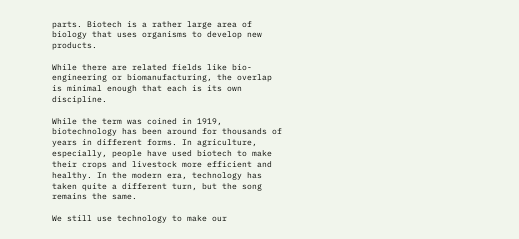parts. Biotech is a rather large area of biology that uses organisms to develop new products.

While there are related fields like bio-engineering or biomanufacturing, the overlap is minimal enough that each is its own discipline.

While the term was coined in 1919, biotechnology has been around for thousands of years in different forms. In agriculture, especially, people have used biotech to make their crops and livestock more efficient and healthy. In the modern era, technology has taken quite a different turn, but the song remains the same.

We still use technology to make our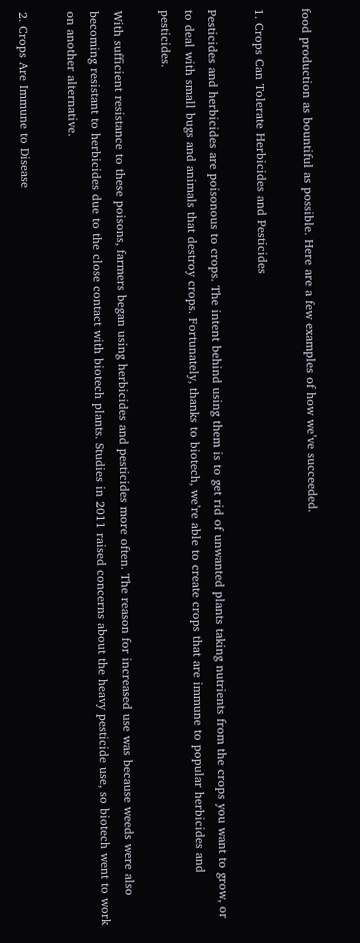food production as bountiful as possible. Here are a few examples of how we’ve succeeded.

1. Crops Can Tolerate Herbicides and Pesticides

Pesticides and herbicides are poisonous to crops. The intent behind using them is to get rid of unwanted plants taking nutrients from the crops you want to grow, or to deal with small bugs and animals that destroy crops. Fortunately, thanks to biotech, we’re able to create crops that are immune to popular herbicides and pesticides.

With sufficient resistance to these poisons, farmers began using herbicides and pesticides more often. The reason for increased use was because weeds were also becoming resistant to herbicides due to the close contact with biotech plants. Studies in 2011 raised concerns about the heavy pesticide use, so biotech went to work on another alternative.

2. Crops Are Immune to Disease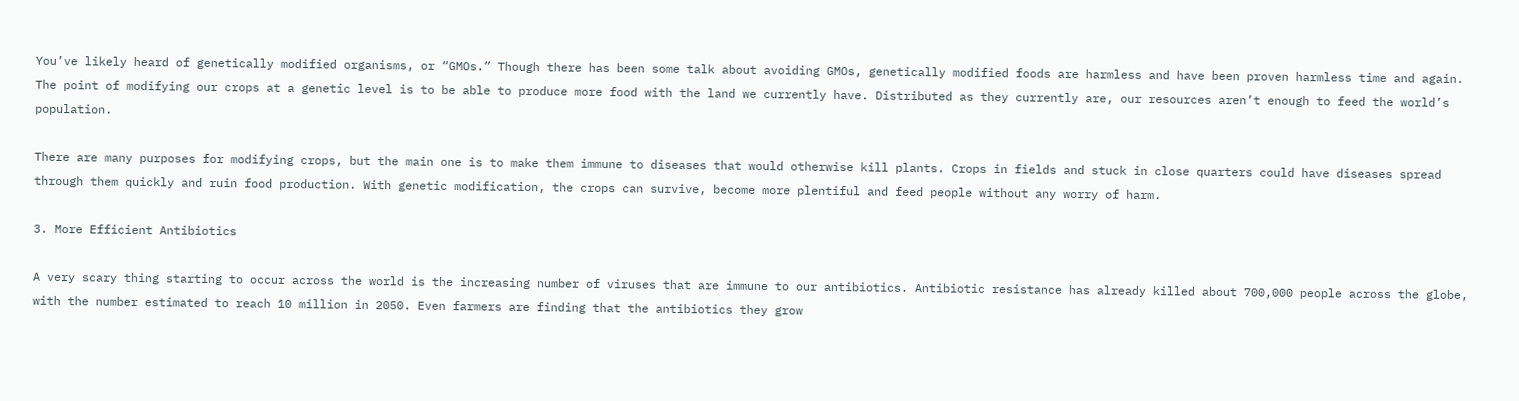You’ve likely heard of genetically modified organisms, or “GMOs.” Though there has been some talk about avoiding GMOs, genetically modified foods are harmless and have been proven harmless time and again. The point of modifying our crops at a genetic level is to be able to produce more food with the land we currently have. Distributed as they currently are, our resources aren’t enough to feed the world’s population.

There are many purposes for modifying crops, but the main one is to make them immune to diseases that would otherwise kill plants. Crops in fields and stuck in close quarters could have diseases spread through them quickly and ruin food production. With genetic modification, the crops can survive, become more plentiful and feed people without any worry of harm.

3. More Efficient Antibiotics

A very scary thing starting to occur across the world is the increasing number of viruses that are immune to our antibiotics. Antibiotic resistance has already killed about 700,000 people across the globe, with the number estimated to reach 10 million in 2050. Even farmers are finding that the antibiotics they grow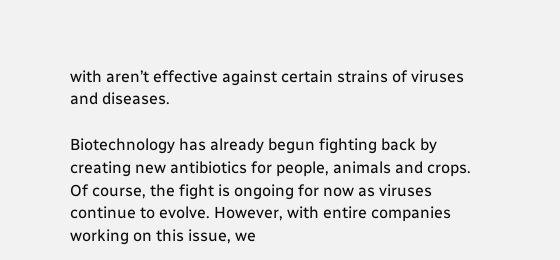with aren’t effective against certain strains of viruses and diseases.

Biotechnology has already begun fighting back by creating new antibiotics for people, animals and crops. Of course, the fight is ongoing for now as viruses continue to evolve. However, with entire companies working on this issue, we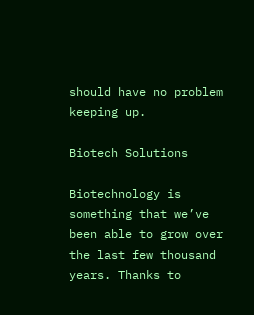should have no problem keeping up.

Biotech Solutions

Biotechnology is something that we’ve been able to grow over the last few thousand years. Thanks to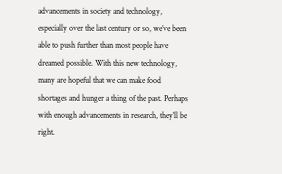advancements in society and technology, especially over the last century or so, we’ve been able to push further than most people have dreamed possible. With this new technology, many are hopeful that we can make food shortages and hunger a thing of the past. Perhaps with enough advancements in research, they’ll be right.